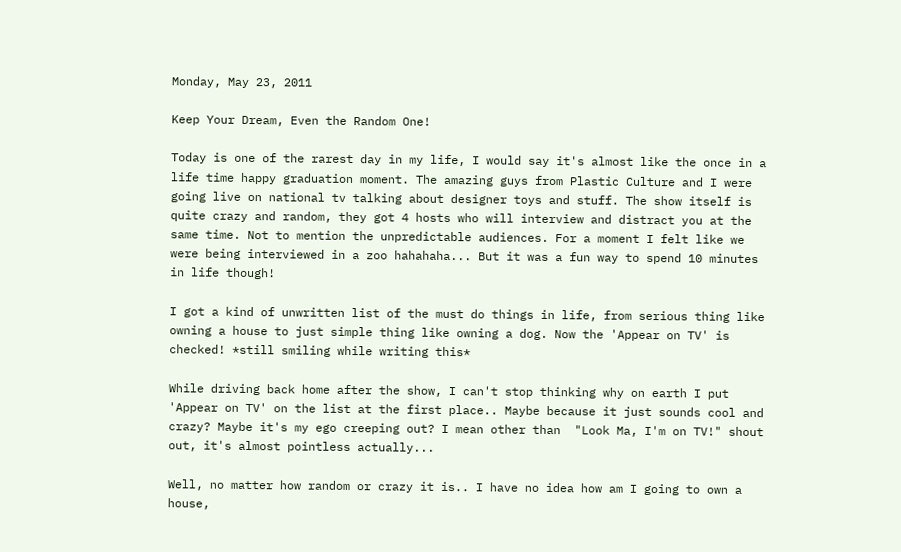Monday, May 23, 2011

Keep Your Dream, Even the Random One!

Today is one of the rarest day in my life, I would say it's almost like the once in a life time happy graduation moment. The amazing guys from Plastic Culture and I were going live on national tv talking about designer toys and stuff. The show itself is quite crazy and random, they got 4 hosts who will interview and distract you at the same time. Not to mention the unpredictable audiences. For a moment I felt like we were being interviewed in a zoo hahahaha... But it was a fun way to spend 10 minutes in life though!

I got a kind of unwritten list of the must do things in life, from serious thing like owning a house to just simple thing like owning a dog. Now the 'Appear on TV' is checked! *still smiling while writing this*

While driving back home after the show, I can't stop thinking why on earth I put 'Appear on TV' on the list at the first place.. Maybe because it just sounds cool and crazy? Maybe it's my ego creeping out? I mean other than  "Look Ma, I'm on TV!" shout out, it's almost pointless actually...

Well, no matter how random or crazy it is.. I have no idea how am I going to own a house,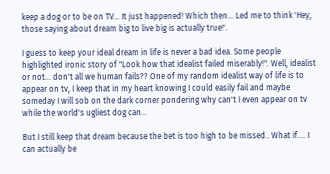keep a dog or to be on TV... It just happened! Which then... Led me to think 'Hey, those saying about dream big to live big is actually true!'.

I guess to keep your ideal dream in life is never a bad idea. Some people highlighted ironic story of "Look how that idealist failed miserably!". Well, idealist or not... don't all we human fails?? One of my random idealist way of life is to appear on tv, I keep that in my heart knowing I could easily fail and maybe someday I will sob on the dark corner pondering why can't I even appear on tv while the world's ugliest dog can...

But I still keep that dream because the bet is too high to be missed.. What if.... I can actually be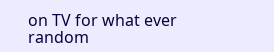on TV for what ever random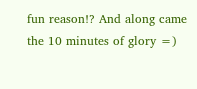fun reason!? And along came the 10 minutes of glory =)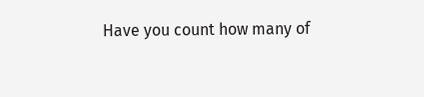Have you count how many of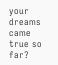your dreams came true so far?